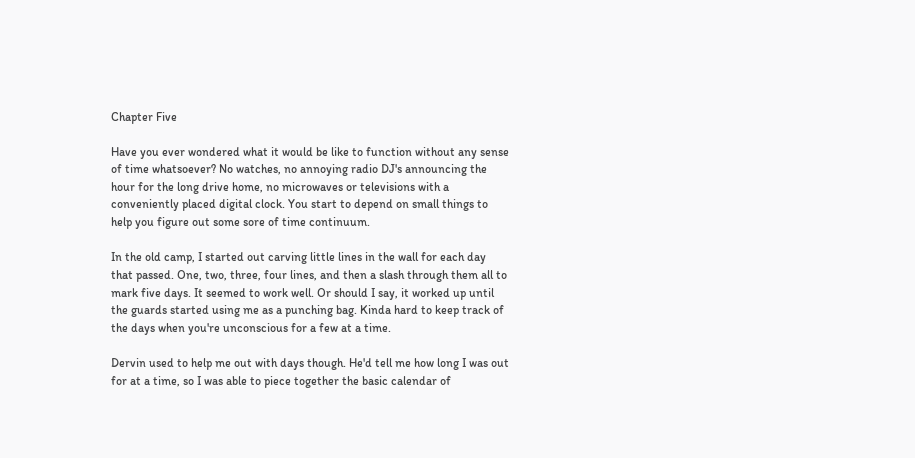Chapter Five

Have you ever wondered what it would be like to function without any sense of time whatsoever? No watches, no annoying radio DJ's announcing the hour for the long drive home, no microwaves or televisions with a conveniently placed digital clock. You start to depend on small things to help you figure out some sore of time continuum.

In the old camp, I started out carving little lines in the wall for each day that passed. One, two, three, four lines, and then a slash through them all to mark five days. It seemed to work well. Or should I say, it worked up until the guards started using me as a punching bag. Kinda hard to keep track of the days when you're unconscious for a few at a time.

Dervin used to help me out with days though. He'd tell me how long I was out for at a time, so I was able to piece together the basic calendar of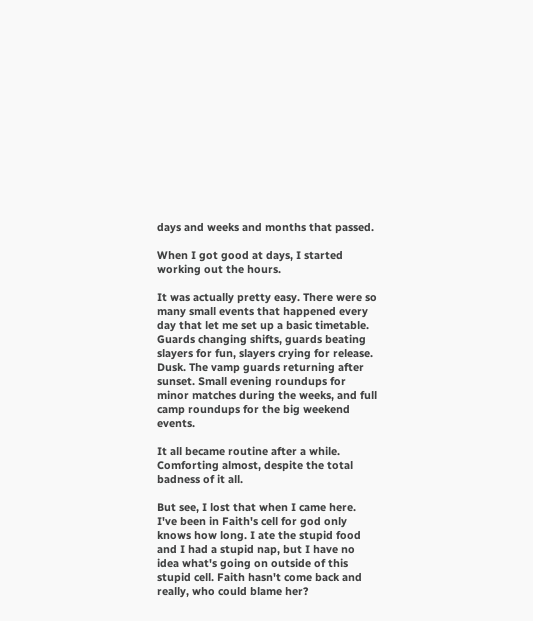days and weeks and months that passed.

When I got good at days, I started working out the hours.

It was actually pretty easy. There were so many small events that happened every day that let me set up a basic timetable. Guards changing shifts, guards beating slayers for fun, slayers crying for release. Dusk. The vamp guards returning after sunset. Small evening roundups for minor matches during the weeks, and full camp roundups for the big weekend events.

It all became routine after a while. Comforting almost, despite the total badness of it all.

But see, I lost that when I came here. I've been in Faith's cell for god only knows how long. I ate the stupid food and I had a stupid nap, but I have no idea what's going on outside of this stupid cell. Faith hasn't come back and really, who could blame her?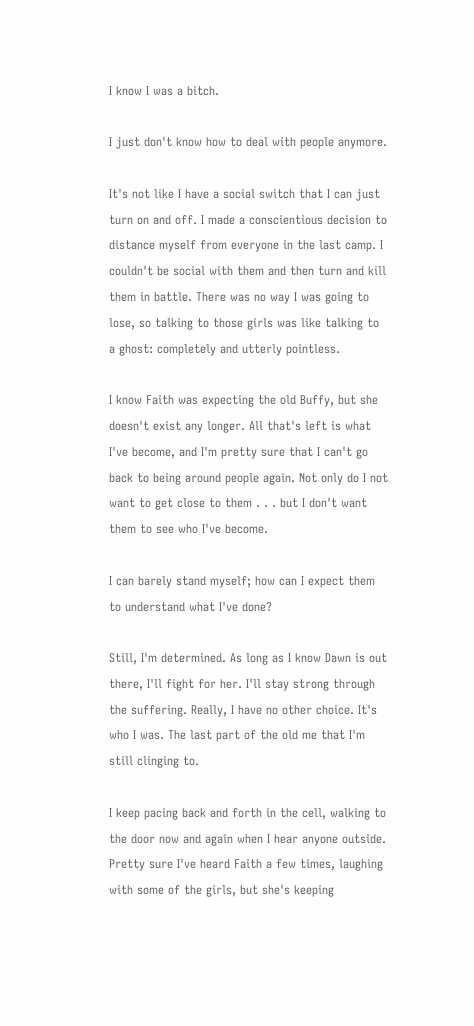I know I was a bitch.

I just don't know how to deal with people anymore.

It's not like I have a social switch that I can just turn on and off. I made a conscientious decision to distance myself from everyone in the last camp. I couldn't be social with them and then turn and kill them in battle. There was no way I was going to lose, so talking to those girls was like talking to a ghost: completely and utterly pointless.

I know Faith was expecting the old Buffy, but she doesn't exist any longer. All that's left is what I've become, and I'm pretty sure that I can't go back to being around people again. Not only do I not want to get close to them . . . but I don't want them to see who I've become.

I can barely stand myself; how can I expect them to understand what I've done?

Still, I'm determined. As long as I know Dawn is out there, I'll fight for her. I'll stay strong through the suffering. Really, I have no other choice. It's who I was. The last part of the old me that I'm still clinging to.

I keep pacing back and forth in the cell, walking to the door now and again when I hear anyone outside. Pretty sure I've heard Faith a few times, laughing with some of the girls, but she's keeping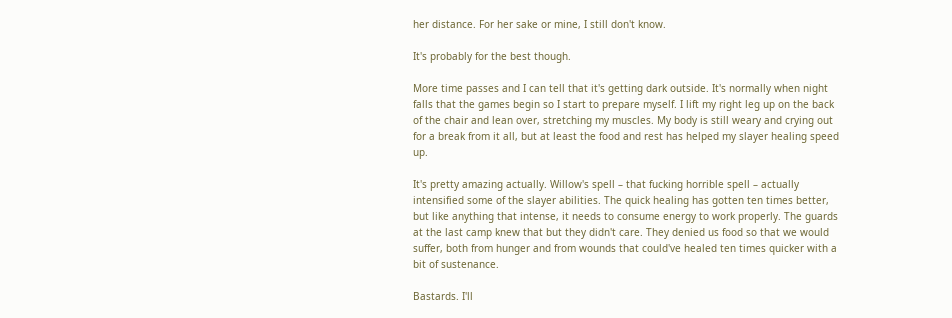her distance. For her sake or mine, I still don't know.

It's probably for the best though.

More time passes and I can tell that it's getting dark outside. It's normally when night falls that the games begin so I start to prepare myself. I lift my right leg up on the back of the chair and lean over, stretching my muscles. My body is still weary and crying out for a break from it all, but at least the food and rest has helped my slayer healing speed up.

It's pretty amazing actually. Willow's spell – that fucking horrible spell – actually intensified some of the slayer abilities. The quick healing has gotten ten times better, but like anything that intense, it needs to consume energy to work properly. The guards at the last camp knew that but they didn't care. They denied us food so that we would suffer, both from hunger and from wounds that could've healed ten times quicker with a bit of sustenance.

Bastards. I'll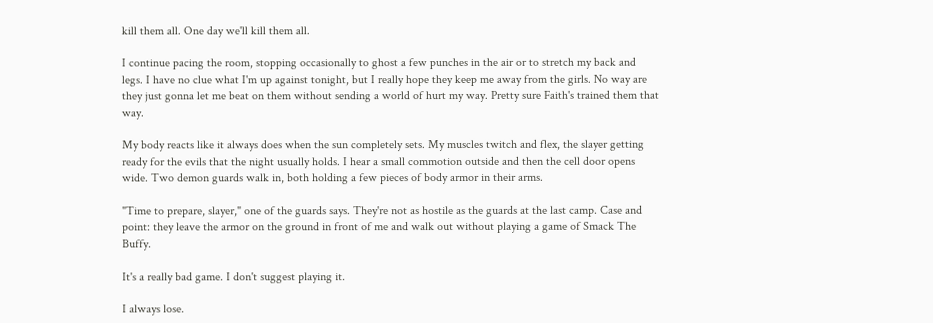kill them all. One day we'll kill them all.

I continue pacing the room, stopping occasionally to ghost a few punches in the air or to stretch my back and legs. I have no clue what I'm up against tonight, but I really hope they keep me away from the girls. No way are they just gonna let me beat on them without sending a world of hurt my way. Pretty sure Faith's trained them that way.

My body reacts like it always does when the sun completely sets. My muscles twitch and flex, the slayer getting ready for the evils that the night usually holds. I hear a small commotion outside and then the cell door opens wide. Two demon guards walk in, both holding a few pieces of body armor in their arms.

"Time to prepare, slayer," one of the guards says. They're not as hostile as the guards at the last camp. Case and point: they leave the armor on the ground in front of me and walk out without playing a game of Smack The Buffy.

It's a really bad game. I don't suggest playing it.

I always lose.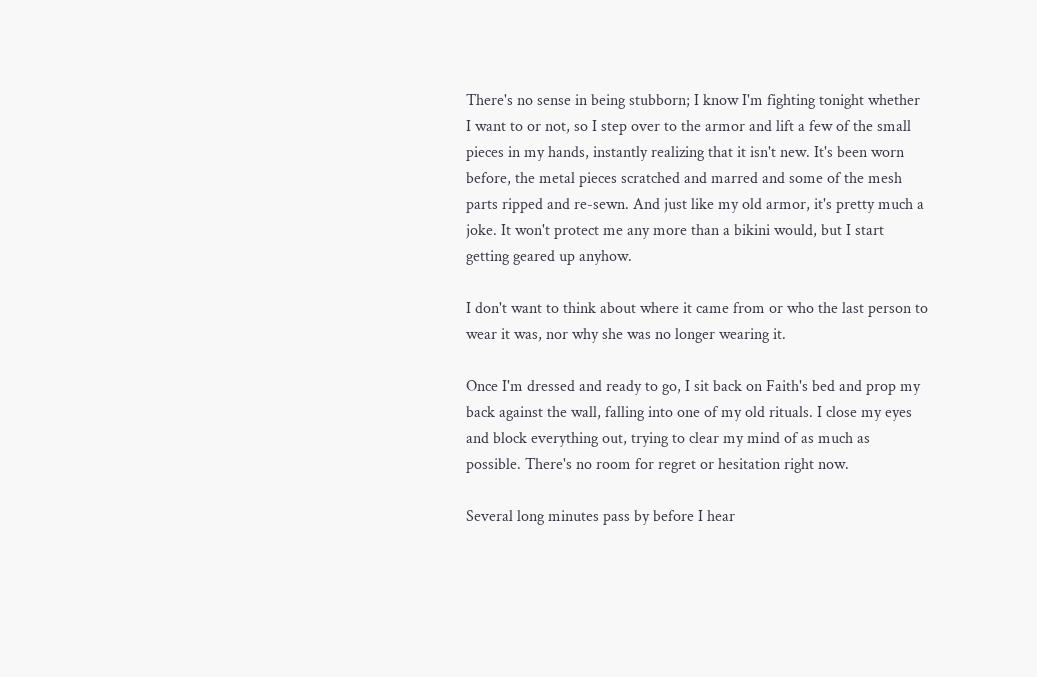There's no sense in being stubborn; I know I'm fighting tonight whether I want to or not, so I step over to the armor and lift a few of the small pieces in my hands, instantly realizing that it isn't new. It's been worn before, the metal pieces scratched and marred and some of the mesh parts ripped and re-sewn. And just like my old armor, it's pretty much a joke. It won't protect me any more than a bikini would, but I start getting geared up anyhow.

I don't want to think about where it came from or who the last person to wear it was, nor why she was no longer wearing it.

Once I'm dressed and ready to go, I sit back on Faith's bed and prop my back against the wall, falling into one of my old rituals. I close my eyes and block everything out, trying to clear my mind of as much as possible. There's no room for regret or hesitation right now.

Several long minutes pass by before I hear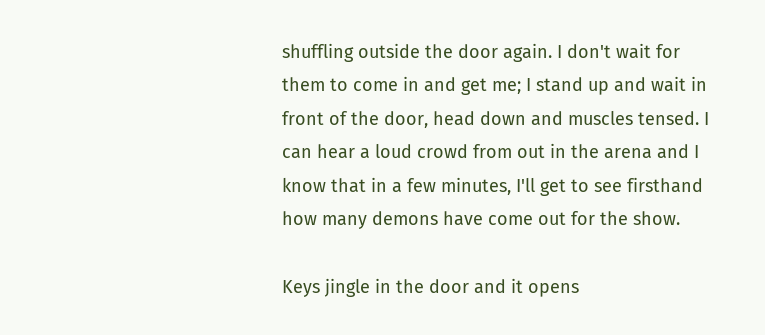shuffling outside the door again. I don't wait for them to come in and get me; I stand up and wait in front of the door, head down and muscles tensed. I can hear a loud crowd from out in the arena and I know that in a few minutes, I'll get to see firsthand how many demons have come out for the show.

Keys jingle in the door and it opens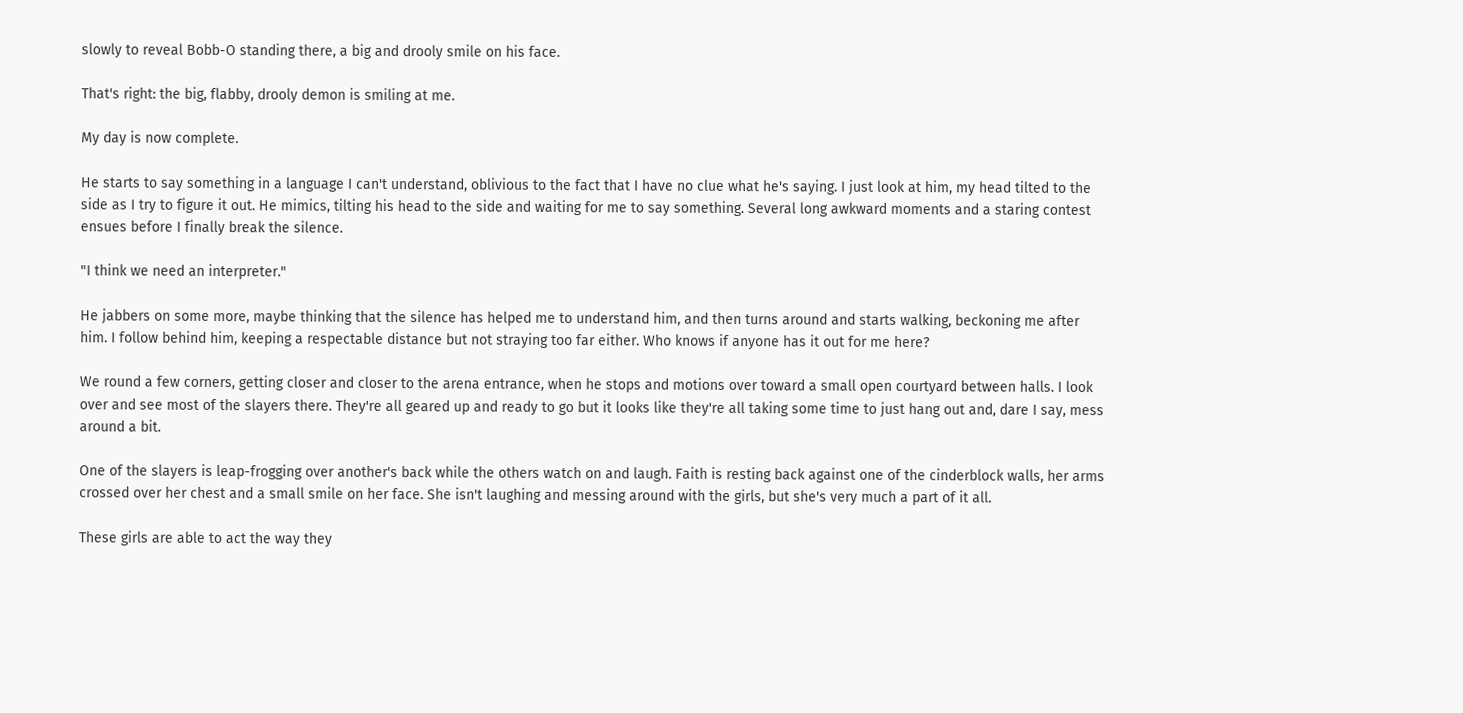slowly to reveal Bobb-O standing there, a big and drooly smile on his face.

That's right: the big, flabby, drooly demon is smiling at me.

My day is now complete.

He starts to say something in a language I can't understand, oblivious to the fact that I have no clue what he's saying. I just look at him, my head tilted to the side as I try to figure it out. He mimics, tilting his head to the side and waiting for me to say something. Several long awkward moments and a staring contest ensues before I finally break the silence.

"I think we need an interpreter."

He jabbers on some more, maybe thinking that the silence has helped me to understand him, and then turns around and starts walking, beckoning me after him. I follow behind him, keeping a respectable distance but not straying too far either. Who knows if anyone has it out for me here?

We round a few corners, getting closer and closer to the arena entrance, when he stops and motions over toward a small open courtyard between halls. I look over and see most of the slayers there. They're all geared up and ready to go but it looks like they're all taking some time to just hang out and, dare I say, mess around a bit.

One of the slayers is leap-frogging over another's back while the others watch on and laugh. Faith is resting back against one of the cinderblock walls, her arms crossed over her chest and a small smile on her face. She isn't laughing and messing around with the girls, but she's very much a part of it all.

These girls are able to act the way they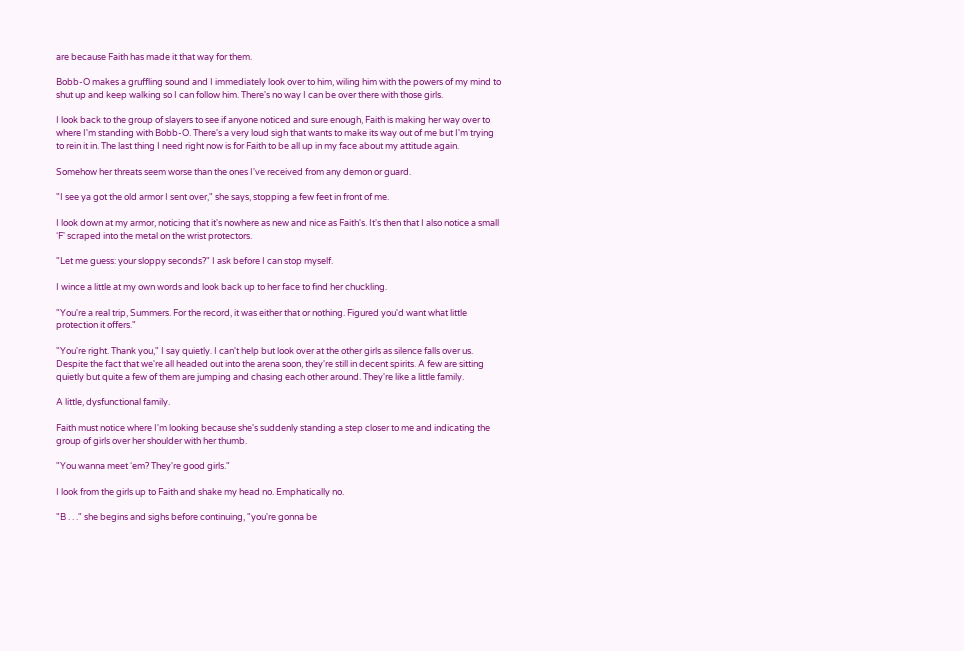are because Faith has made it that way for them.

Bobb-O makes a gruffling sound and I immediately look over to him, wiling him with the powers of my mind to shut up and keep walking so I can follow him. There's no way I can be over there with those girls.

I look back to the group of slayers to see if anyone noticed and sure enough, Faith is making her way over to where I'm standing with Bobb-O. There's a very loud sigh that wants to make its way out of me but I'm trying to rein it in. The last thing I need right now is for Faith to be all up in my face about my attitude again.

Somehow her threats seem worse than the ones I've received from any demon or guard.

"I see ya got the old armor I sent over," she says, stopping a few feet in front of me.

I look down at my armor, noticing that it's nowhere as new and nice as Faith's. It's then that I also notice a small ‘F' scraped into the metal on the wrist protectors.

"Let me guess: your sloppy seconds?" I ask before I can stop myself.

I wince a little at my own words and look back up to her face to find her chuckling.

"You're a real trip, Summers. For the record, it was either that or nothing. Figured you'd want what little protection it offers."

"You're right. Thank you," I say quietly. I can't help but look over at the other girls as silence falls over us. Despite the fact that we're all headed out into the arena soon, they're still in decent spirits. A few are sitting quietly but quite a few of them are jumping and chasing each other around. They're like a little family.

A little, dysfunctional family.

Faith must notice where I'm looking because she's suddenly standing a step closer to me and indicating the group of girls over her shoulder with her thumb.

"You wanna meet ‘em? They're good girls."

I look from the girls up to Faith and shake my head no. Emphatically no.

"B . . ." she begins and sighs before continuing, "you're gonna be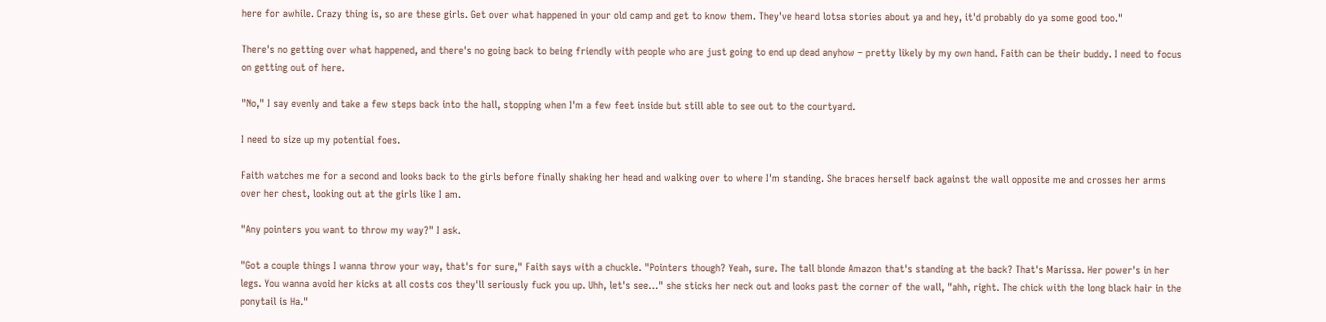here for awhile. Crazy thing is, so are these girls. Get over what happened in your old camp and get to know them. They've heard lotsa stories about ya and hey, it'd probably do ya some good too."

There's no getting over what happened, and there's no going back to being friendly with people who are just going to end up dead anyhow – pretty likely by my own hand. Faith can be their buddy. I need to focus on getting out of here.

"No," I say evenly and take a few steps back into the hall, stopping when I'm a few feet inside but still able to see out to the courtyard.

I need to size up my potential foes.

Faith watches me for a second and looks back to the girls before finally shaking her head and walking over to where I'm standing. She braces herself back against the wall opposite me and crosses her arms over her chest, looking out at the girls like I am.

"Any pointers you want to throw my way?" I ask.

"Got a couple things I wanna throw your way, that's for sure," Faith says with a chuckle. "Pointers though? Yeah, sure. The tall blonde Amazon that's standing at the back? That's Marissa. Her power's in her legs. You wanna avoid her kicks at all costs cos they'll seriously fuck you up. Uhh, let's see…" she sticks her neck out and looks past the corner of the wall, "ahh, right. The chick with the long black hair in the ponytail is Ha."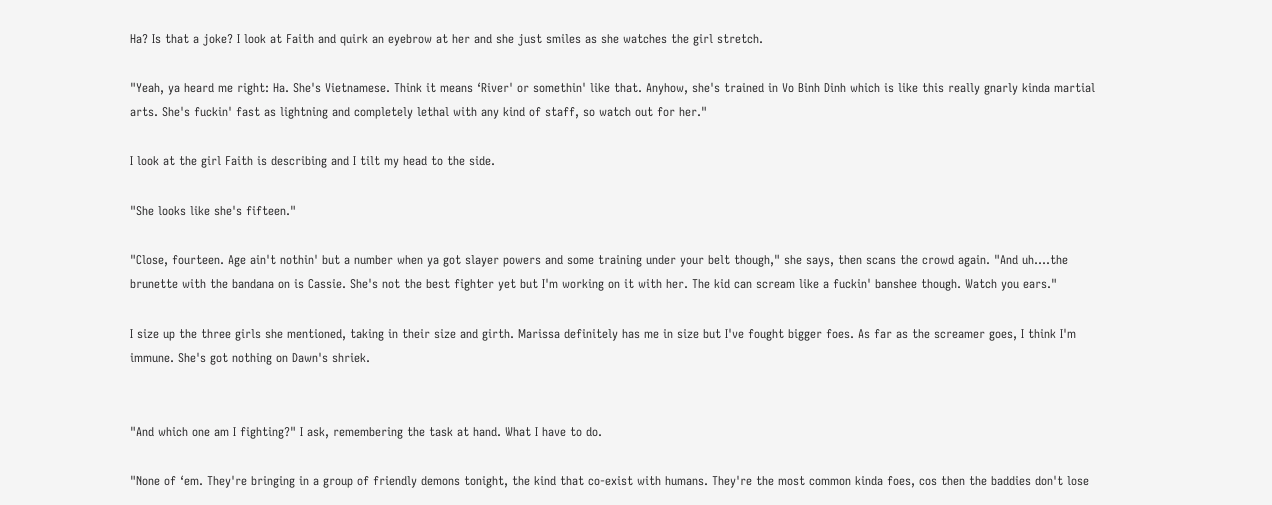Ha? Is that a joke? I look at Faith and quirk an eyebrow at her and she just smiles as she watches the girl stretch.

"Yeah, ya heard me right: Ha. She's Vietnamese. Think it means ‘River' or somethin' like that. Anyhow, she's trained in Vo Binh Dinh which is like this really gnarly kinda martial arts. She's fuckin' fast as lightning and completely lethal with any kind of staff, so watch out for her."

I look at the girl Faith is describing and I tilt my head to the side.

"She looks like she's fifteen."

"Close, fourteen. Age ain't nothin' but a number when ya got slayer powers and some training under your belt though," she says, then scans the crowd again. "And uh….the brunette with the bandana on is Cassie. She's not the best fighter yet but I'm working on it with her. The kid can scream like a fuckin' banshee though. Watch you ears."

I size up the three girls she mentioned, taking in their size and girth. Marissa definitely has me in size but I've fought bigger foes. As far as the screamer goes, I think I'm immune. She's got nothing on Dawn's shriek.


"And which one am I fighting?" I ask, remembering the task at hand. What I have to do.

"None of ‘em. They're bringing in a group of friendly demons tonight, the kind that co-exist with humans. They're the most common kinda foes, cos then the baddies don't lose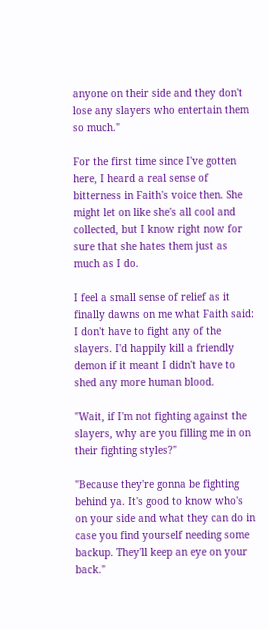anyone on their side and they don't lose any slayers who entertain them so much."

For the first time since I've gotten here, I heard a real sense of bitterness in Faith's voice then. She might let on like she's all cool and collected, but I know right now for sure that she hates them just as much as I do.

I feel a small sense of relief as it finally dawns on me what Faith said: I don't have to fight any of the slayers. I'd happily kill a friendly demon if it meant I didn't have to shed any more human blood.

"Wait, if I'm not fighting against the slayers, why are you filling me in on their fighting styles?"

"Because they're gonna be fighting behind ya. It's good to know who's on your side and what they can do in case you find yourself needing some backup. They'll keep an eye on your back."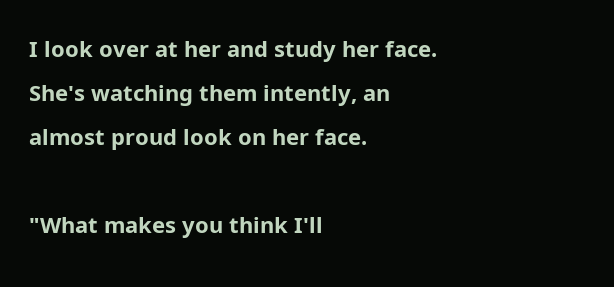I look over at her and study her face. She's watching them intently, an almost proud look on her face.

"What makes you think I'll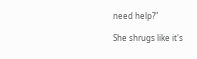need help?"

She shrugs like it's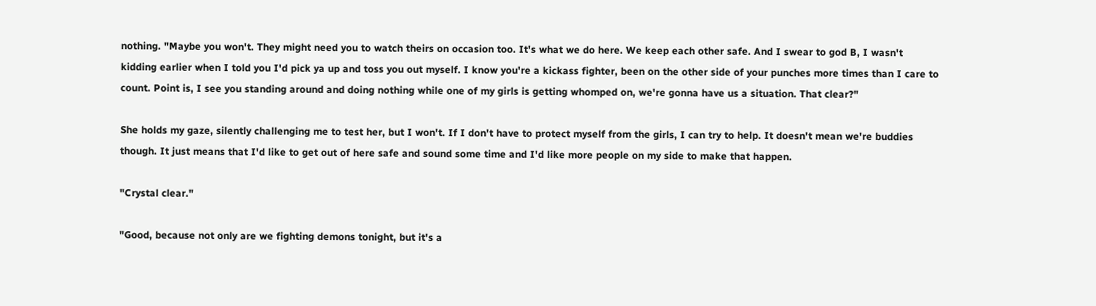nothing. "Maybe you won't. They might need you to watch theirs on occasion too. It's what we do here. We keep each other safe. And I swear to god B, I wasn't kidding earlier when I told you I'd pick ya up and toss you out myself. I know you're a kickass fighter, been on the other side of your punches more times than I care to count. Point is, I see you standing around and doing nothing while one of my girls is getting whomped on, we're gonna have us a situation. That clear?"

She holds my gaze, silently challenging me to test her, but I won't. If I don't have to protect myself from the girls, I can try to help. It doesn't mean we're buddies though. It just means that I'd like to get out of here safe and sound some time and I'd like more people on my side to make that happen.

"Crystal clear."

"Good, because not only are we fighting demons tonight, but it's a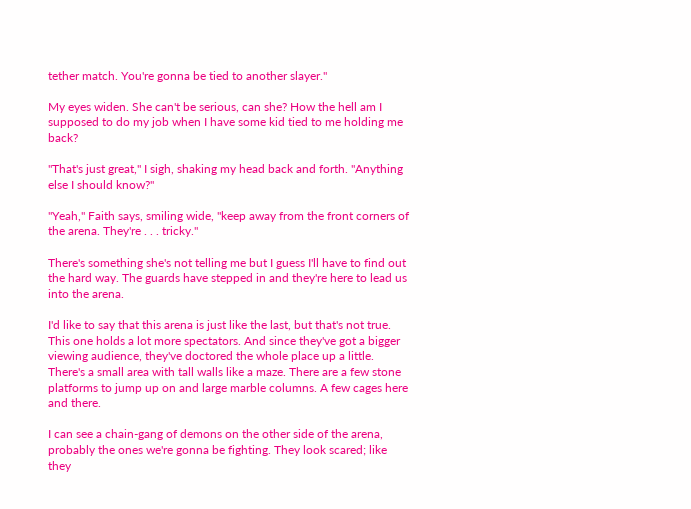tether match. You're gonna be tied to another slayer."

My eyes widen. She can't be serious, can she? How the hell am I supposed to do my job when I have some kid tied to me holding me back?

"That's just great," I sigh, shaking my head back and forth. "Anything else I should know?"

"Yeah," Faith says, smiling wide, "keep away from the front corners of the arena. They're . . . tricky."

There's something she's not telling me but I guess I'll have to find out the hard way. The guards have stepped in and they're here to lead us into the arena.

I'd like to say that this arena is just like the last, but that's not true. This one holds a lot more spectators. And since they've got a bigger viewing audience, they've doctored the whole place up a little. There's a small area with tall walls like a maze. There are a few stone platforms to jump up on and large marble columns. A few cages here and there.

I can see a chain-gang of demons on the other side of the arena, probably the ones we're gonna be fighting. They look scared; like they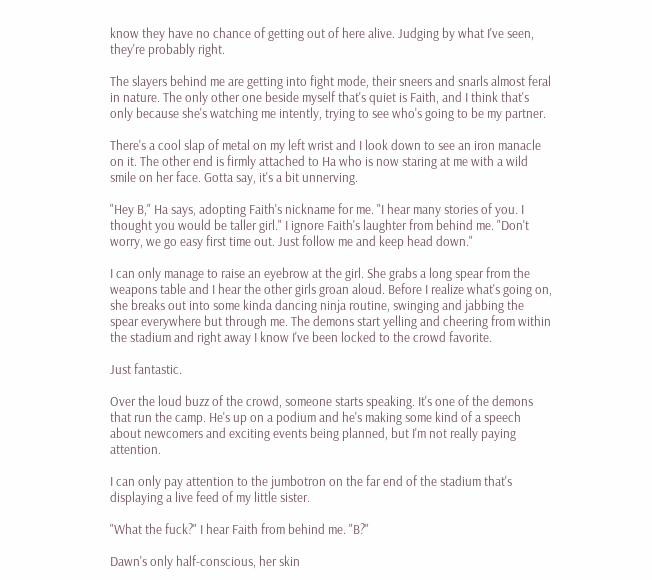know they have no chance of getting out of here alive. Judging by what I've seen, they're probably right.

The slayers behind me are getting into fight mode, their sneers and snarls almost feral in nature. The only other one beside myself that's quiet is Faith, and I think that's only because she's watching me intently, trying to see who's going to be my partner.

There's a cool slap of metal on my left wrist and I look down to see an iron manacle on it. The other end is firmly attached to Ha who is now staring at me with a wild smile on her face. Gotta say, it's a bit unnerving.

"Hey B," Ha says, adopting Faith's nickname for me. "I hear many stories of you. I thought you would be taller girl." I ignore Faith's laughter from behind me. "Don't worry, we go easy first time out. Just follow me and keep head down."

I can only manage to raise an eyebrow at the girl. She grabs a long spear from the weapons table and I hear the other girls groan aloud. Before I realize what's going on, she breaks out into some kinda dancing ninja routine, swinging and jabbing the spear everywhere but through me. The demons start yelling and cheering from within the stadium and right away I know I've been locked to the crowd favorite.

Just fantastic.

Over the loud buzz of the crowd, someone starts speaking. It's one of the demons that run the camp. He's up on a podium and he's making some kind of a speech about newcomers and exciting events being planned, but I'm not really paying attention.

I can only pay attention to the jumbotron on the far end of the stadium that's displaying a live feed of my little sister.

"What the fuck?" I hear Faith from behind me. "B?"

Dawn's only half-conscious, her skin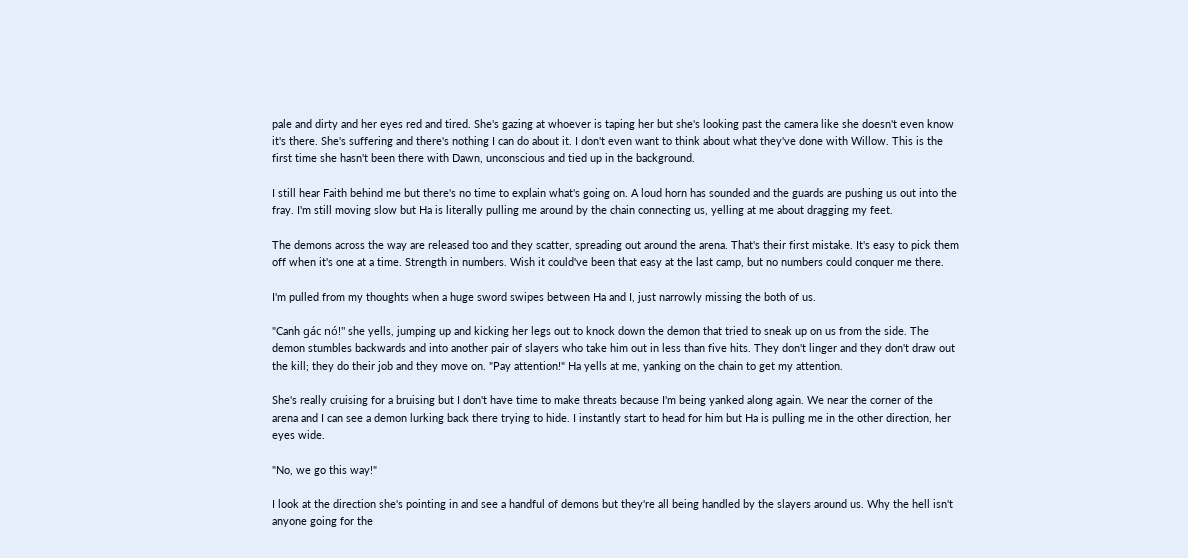pale and dirty and her eyes red and tired. She's gazing at whoever is taping her but she's looking past the camera like she doesn't even know it's there. She's suffering and there's nothing I can do about it. I don't even want to think about what they've done with Willow. This is the first time she hasn't been there with Dawn, unconscious and tied up in the background.

I still hear Faith behind me but there's no time to explain what's going on. A loud horn has sounded and the guards are pushing us out into the fray. I'm still moving slow but Ha is literally pulling me around by the chain connecting us, yelling at me about dragging my feet.

The demons across the way are released too and they scatter, spreading out around the arena. That's their first mistake. It's easy to pick them off when it's one at a time. Strength in numbers. Wish it could've been that easy at the last camp, but no numbers could conquer me there.

I'm pulled from my thoughts when a huge sword swipes between Ha and I, just narrowly missing the both of us.

"Canh gác nó!" she yells, jumping up and kicking her legs out to knock down the demon that tried to sneak up on us from the side. The demon stumbles backwards and into another pair of slayers who take him out in less than five hits. They don't linger and they don't draw out the kill; they do their job and they move on. "Pay attention!" Ha yells at me, yanking on the chain to get my attention.

She's really cruising for a bruising but I don't have time to make threats because I'm being yanked along again. We near the corner of the arena and I can see a demon lurking back there trying to hide. I instantly start to head for him but Ha is pulling me in the other direction, her eyes wide.

"No, we go this way!"

I look at the direction she's pointing in and see a handful of demons but they're all being handled by the slayers around us. Why the hell isn't anyone going for the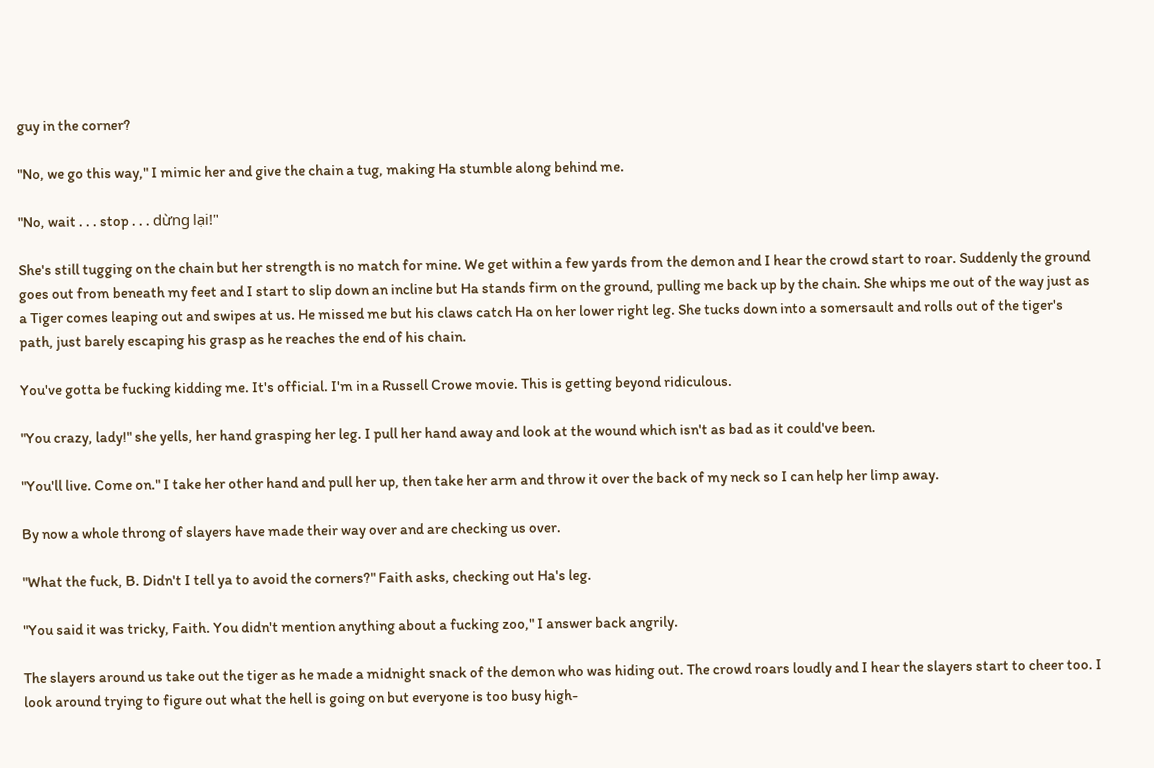guy in the corner?

"No, we go this way," I mimic her and give the chain a tug, making Ha stumble along behind me.

"No, wait . . . stop . . . dừng lại!"

She's still tugging on the chain but her strength is no match for mine. We get within a few yards from the demon and I hear the crowd start to roar. Suddenly the ground goes out from beneath my feet and I start to slip down an incline but Ha stands firm on the ground, pulling me back up by the chain. She whips me out of the way just as a Tiger comes leaping out and swipes at us. He missed me but his claws catch Ha on her lower right leg. She tucks down into a somersault and rolls out of the tiger's path, just barely escaping his grasp as he reaches the end of his chain.

You've gotta be fucking kidding me. It's official. I'm in a Russell Crowe movie. This is getting beyond ridiculous.

"You crazy, lady!" she yells, her hand grasping her leg. I pull her hand away and look at the wound which isn't as bad as it could've been.

"You'll live. Come on." I take her other hand and pull her up, then take her arm and throw it over the back of my neck so I can help her limp away.

By now a whole throng of slayers have made their way over and are checking us over.

"What the fuck, B. Didn't I tell ya to avoid the corners?" Faith asks, checking out Ha's leg.

"You said it was tricky, Faith. You didn't mention anything about a fucking zoo," I answer back angrily.

The slayers around us take out the tiger as he made a midnight snack of the demon who was hiding out. The crowd roars loudly and I hear the slayers start to cheer too. I look around trying to figure out what the hell is going on but everyone is too busy high-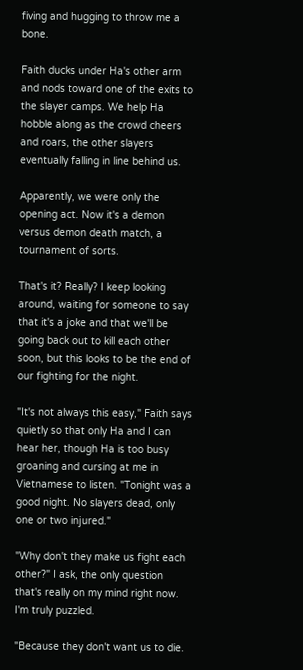fiving and hugging to throw me a bone.

Faith ducks under Ha's other arm and nods toward one of the exits to the slayer camps. We help Ha hobble along as the crowd cheers and roars, the other slayers eventually falling in line behind us.

Apparently, we were only the opening act. Now it's a demon versus demon death match, a tournament of sorts.

That's it? Really? I keep looking around, waiting for someone to say that it's a joke and that we'll be going back out to kill each other soon, but this looks to be the end of our fighting for the night.

"It's not always this easy," Faith says quietly so that only Ha and I can hear her, though Ha is too busy groaning and cursing at me in Vietnamese to listen. "Tonight was a good night. No slayers dead, only one or two injured."

"Why don't they make us fight each other?" I ask, the only question that's really on my mind right now. I'm truly puzzled.

"Because they don't want us to die.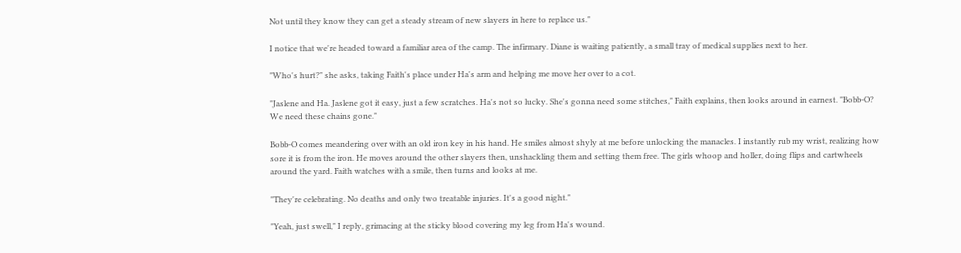Not until they know they can get a steady stream of new slayers in here to replace us."

I notice that we're headed toward a familiar area of the camp. The infirmary. Diane is waiting patiently, a small tray of medical supplies next to her.

"Who's hurt?" she asks, taking Faith's place under Ha's arm and helping me move her over to a cot.

"Jaslene and Ha. Jaslene got it easy, just a few scratches. Ha's not so lucky. She's gonna need some stitches," Faith explains, then looks around in earnest. "Bobb-O? We need these chains gone."

Bobb-O comes meandering over with an old iron key in his hand. He smiles almost shyly at me before unlocking the manacles. I instantly rub my wrist, realizing how sore it is from the iron. He moves around the other slayers then, unshackling them and setting them free. The girls whoop and holler, doing flips and cartwheels around the yard. Faith watches with a smile, then turns and looks at me.

"They're celebrating. No deaths and only two treatable injuries. It's a good night."

"Yeah, just swell," I reply, grimacing at the sticky blood covering my leg from Ha's wound.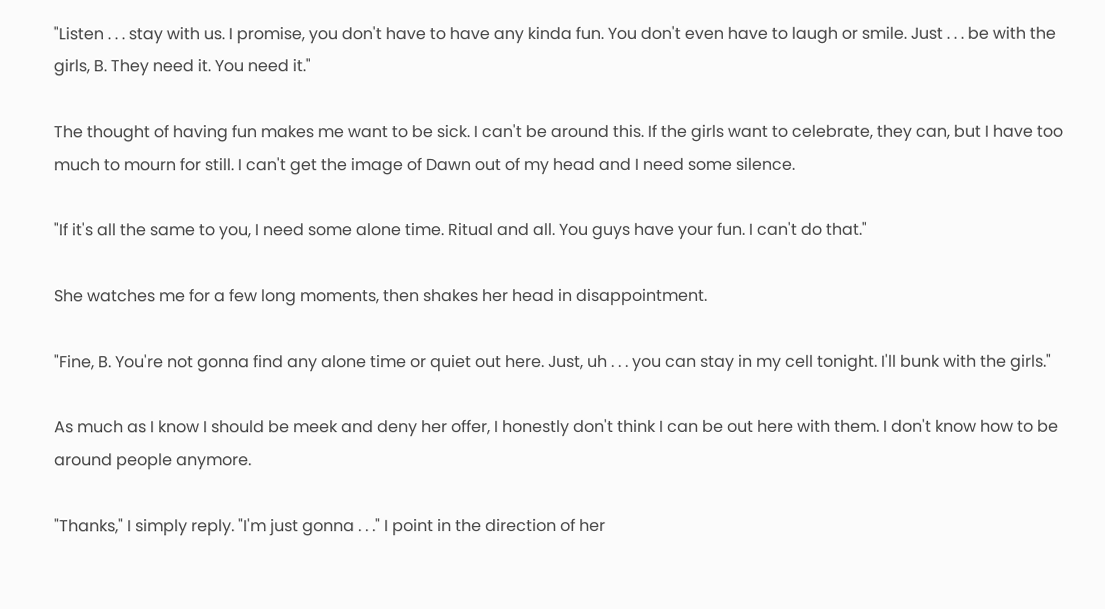"Listen . . . stay with us. I promise, you don't have to have any kinda fun. You don't even have to laugh or smile. Just . . . be with the girls, B. They need it. You need it."

The thought of having fun makes me want to be sick. I can't be around this. If the girls want to celebrate, they can, but I have too much to mourn for still. I can't get the image of Dawn out of my head and I need some silence.

"If it's all the same to you, I need some alone time. Ritual and all. You guys have your fun. I can't do that."

She watches me for a few long moments, then shakes her head in disappointment.

"Fine, B. You're not gonna find any alone time or quiet out here. Just, uh . . . you can stay in my cell tonight. I'll bunk with the girls."

As much as I know I should be meek and deny her offer, I honestly don't think I can be out here with them. I don't know how to be around people anymore.

"Thanks," I simply reply. "I'm just gonna . . ." I point in the direction of her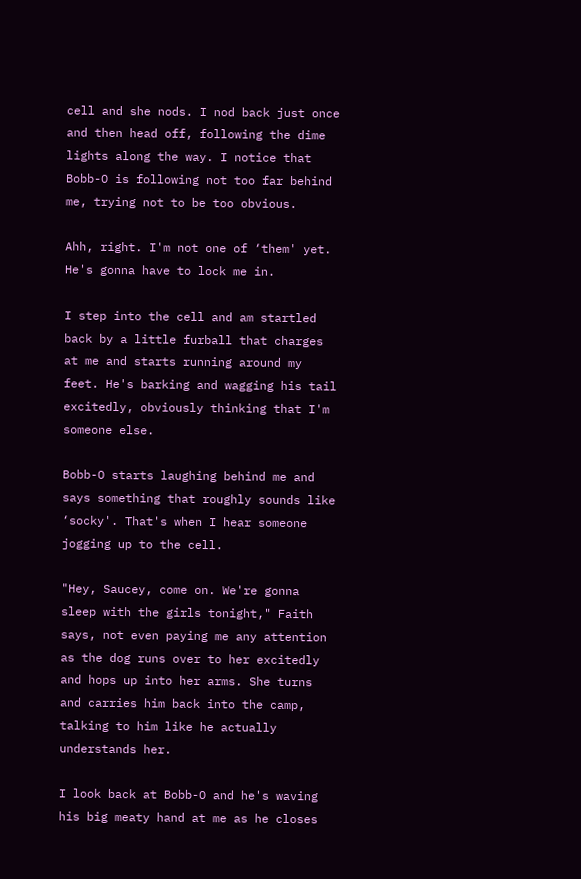cell and she nods. I nod back just once and then head off, following the dime lights along the way. I notice that Bobb-O is following not too far behind me, trying not to be too obvious.

Ahh, right. I'm not one of ‘them' yet. He's gonna have to lock me in.

I step into the cell and am startled back by a little furball that charges at me and starts running around my feet. He's barking and wagging his tail excitedly, obviously thinking that I'm someone else.

Bobb-O starts laughing behind me and says something that roughly sounds like ‘socky'. That's when I hear someone jogging up to the cell.

"Hey, Saucey, come on. We're gonna sleep with the girls tonight," Faith says, not even paying me any attention as the dog runs over to her excitedly and hops up into her arms. She turns and carries him back into the camp, talking to him like he actually understands her.

I look back at Bobb-O and he's waving his big meaty hand at me as he closes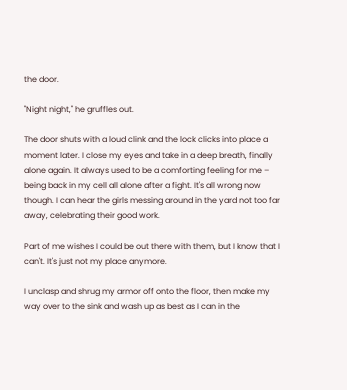the door.

"Night night," he gruffles out.

The door shuts with a loud clink and the lock clicks into place a moment later. I close my eyes and take in a deep breath, finally alone again. It always used to be a comforting feeling for me – being back in my cell all alone after a fight. It's all wrong now though. I can hear the girls messing around in the yard not too far away, celebrating their good work.

Part of me wishes I could be out there with them, but I know that I can't. It's just not my place anymore.

I unclasp and shrug my armor off onto the floor, then make my way over to the sink and wash up as best as I can in the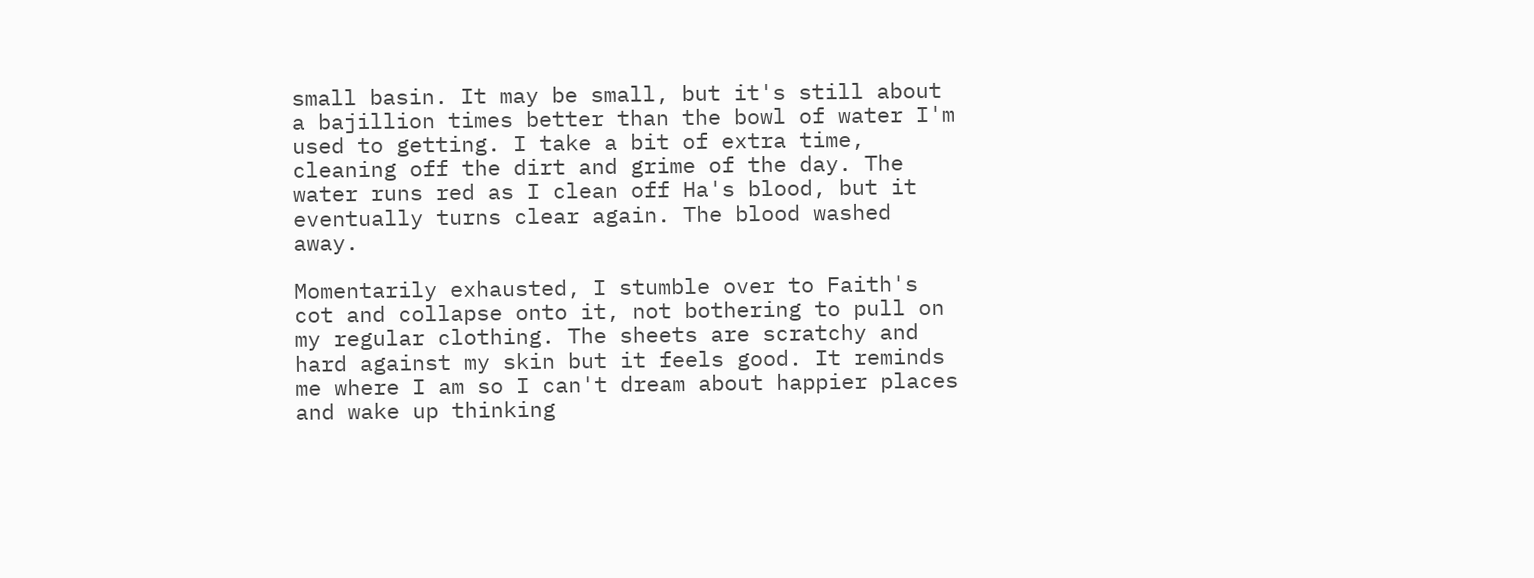small basin. It may be small, but it's still about a bajillion times better than the bowl of water I'm used to getting. I take a bit of extra time, cleaning off the dirt and grime of the day. The water runs red as I clean off Ha's blood, but it eventually turns clear again. The blood washed away.

Momentarily exhausted, I stumble over to Faith's cot and collapse onto it, not bothering to pull on my regular clothing. The sheets are scratchy and hard against my skin but it feels good. It reminds me where I am so I can't dream about happier places and wake up thinking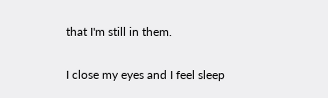that I'm still in them.

I close my eyes and I feel sleep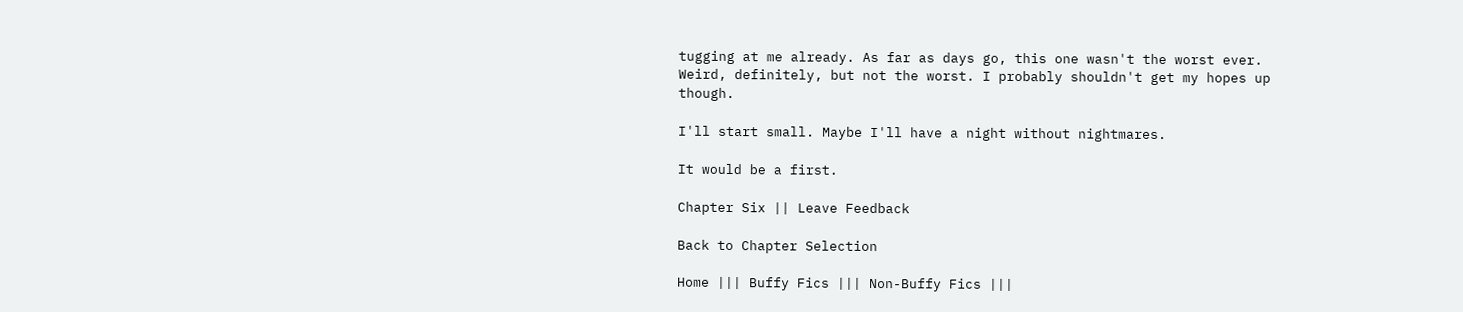tugging at me already. As far as days go, this one wasn't the worst ever. Weird, definitely, but not the worst. I probably shouldn't get my hopes up though.

I'll start small. Maybe I'll have a night without nightmares.

It would be a first.

Chapter Six || Leave Feedback

Back to Chapter Selection

Home ||| Buffy Fics ||| Non-Buffy Fics |||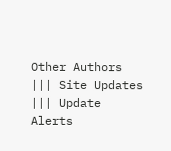Other Authors ||| Site Updates ||| Update Alerts